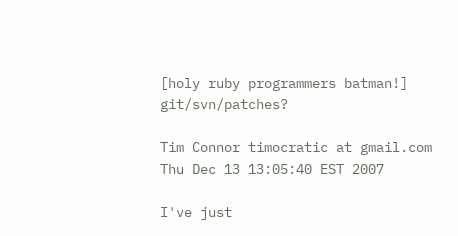[holy ruby programmers batman!] git/svn/patches?

Tim Connor timocratic at gmail.com
Thu Dec 13 13:05:40 EST 2007

I've just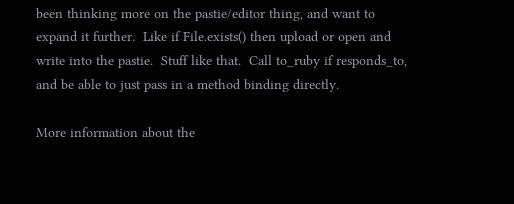been thinking more on the pastie/editor thing, and want to
expand it further.  Like if File.exists() then upload or open and
write into the pastie.  Stuff like that.  Call to_ruby if responds_to,
and be able to just pass in a method binding directly.

More information about the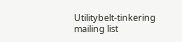Utilitybelt-tinkering mailing list